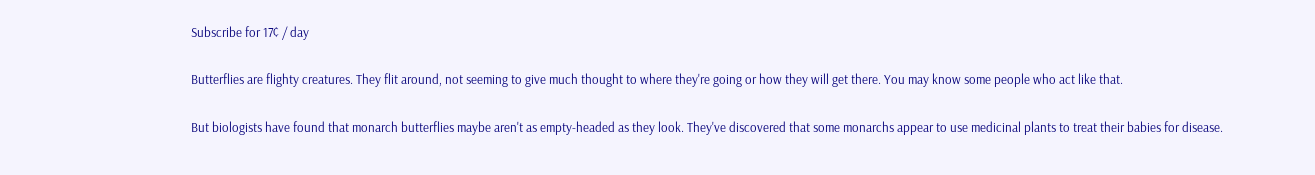Subscribe for 17¢ / day

Butterflies are flighty creatures. They flit around, not seeming to give much thought to where they're going or how they will get there. You may know some people who act like that.

But biologists have found that monarch butterflies maybe aren't as empty-headed as they look. They've discovered that some monarchs appear to use medicinal plants to treat their babies for disease.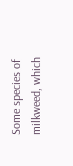Some species of milkweed, which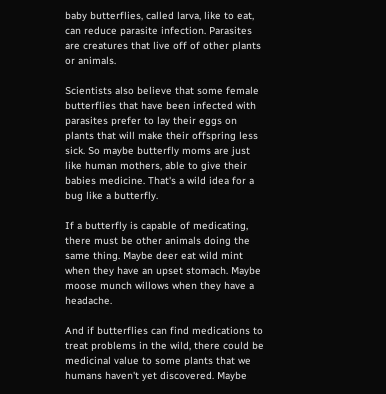baby butterflies, called larva, like to eat, can reduce parasite infection. Parasites are creatures that live off of other plants or animals.

Scientists also believe that some female butterflies that have been infected with parasites prefer to lay their eggs on plants that will make their offspring less sick. So maybe butterfly moms are just like human mothers, able to give their babies medicine. That's a wild idea for a bug like a butterfly.

If a butterfly is capable of medicating, there must be other animals doing the same thing. Maybe deer eat wild mint when they have an upset stomach. Maybe moose munch willows when they have a headache.

And if butterflies can find medications to treat problems in the wild, there could be medicinal value to some plants that we humans haven't yet discovered. Maybe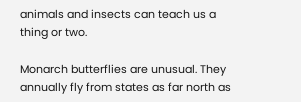animals and insects can teach us a thing or two.

Monarch butterflies are unusual. They annually fly from states as far north as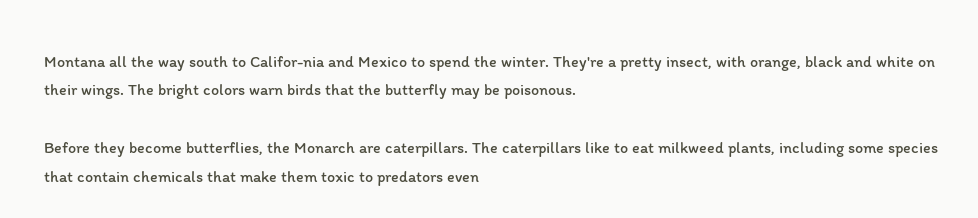Montana all the way south to Califor-nia and Mexico to spend the winter. They're a pretty insect, with orange, black and white on their wings. The bright colors warn birds that the butterfly may be poisonous.

Before they become butterflies, the Monarch are caterpillars. The caterpillars like to eat milkweed plants, including some species that contain chemicals that make them toxic to predators even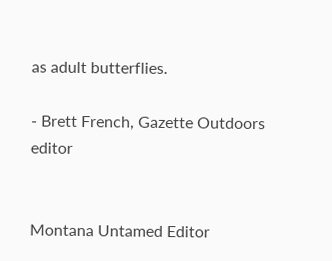as adult butterflies.

- Brett French, Gazette Outdoors editor


Montana Untamed Editor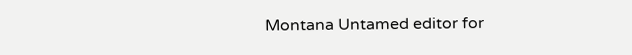Montana Untamed editor for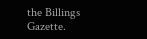the Billings Gazette.